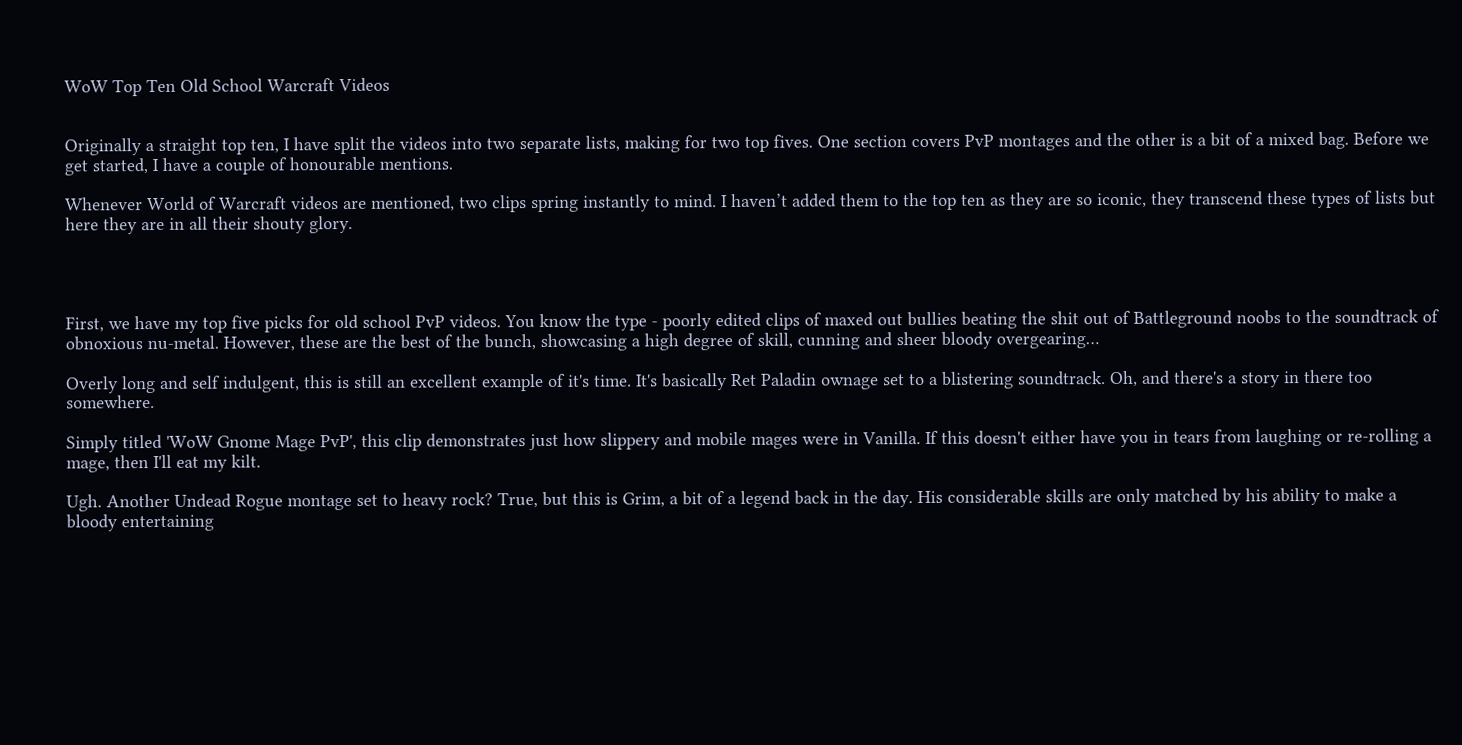WoW Top Ten Old School Warcraft Videos


Originally a straight top ten, I have split the videos into two separate lists, making for two top fives. One section covers PvP montages and the other is a bit of a mixed bag. Before we get started, I have a couple of honourable mentions.

Whenever World of Warcraft videos are mentioned, two clips spring instantly to mind. I haven’t added them to the top ten as they are so iconic, they transcend these types of lists but here they are in all their shouty glory.




First, we have my top five picks for old school PvP videos. You know the type - poorly edited clips of maxed out bullies beating the shit out of Battleground noobs to the soundtrack of obnoxious nu-metal. However, these are the best of the bunch, showcasing a high degree of skill, cunning and sheer bloody overgearing…

Overly long and self indulgent, this is still an excellent example of it's time. It's basically Ret Paladin ownage set to a blistering soundtrack. Oh, and there's a story in there too somewhere.

Simply titled 'WoW Gnome Mage PvP', this clip demonstrates just how slippery and mobile mages were in Vanilla. If this doesn't either have you in tears from laughing or re-rolling a mage, then I'll eat my kilt.

Ugh. Another Undead Rogue montage set to heavy rock? True, but this is Grim, a bit of a legend back in the day. His considerable skills are only matched by his ability to make a bloody entertaining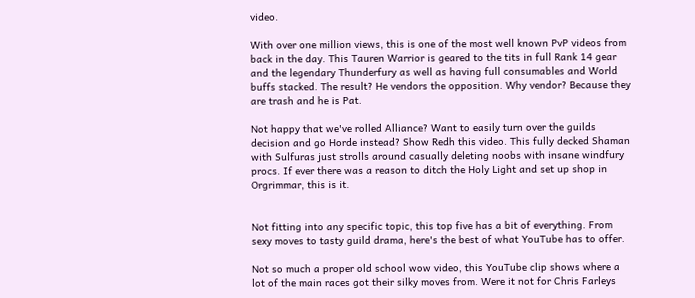video.

With over one million views, this is one of the most well known PvP videos from back in the day. This Tauren Warrior is geared to the tits in full Rank 14 gear and the legendary Thunderfury as well as having full consumables and World buffs stacked. The result? He vendors the opposition. Why vendor? Because they are trash and he is Pat.

Not happy that we've rolled Alliance? Want to easily turn over the guilds decision and go Horde instead? Show Redh this video. This fully decked Shaman with Sulfuras just strolls around casually deleting noobs with insane windfury procs. If ever there was a reason to ditch the Holy Light and set up shop in Orgrimmar, this is it.


Not fitting into any specific topic, this top five has a bit of everything. From sexy moves to tasty guild drama, here's the best of what YouTube has to offer.

Not so much a proper old school wow video, this YouTube clip shows where a lot of the main races got their silky moves from. Were it not for Chris Farleys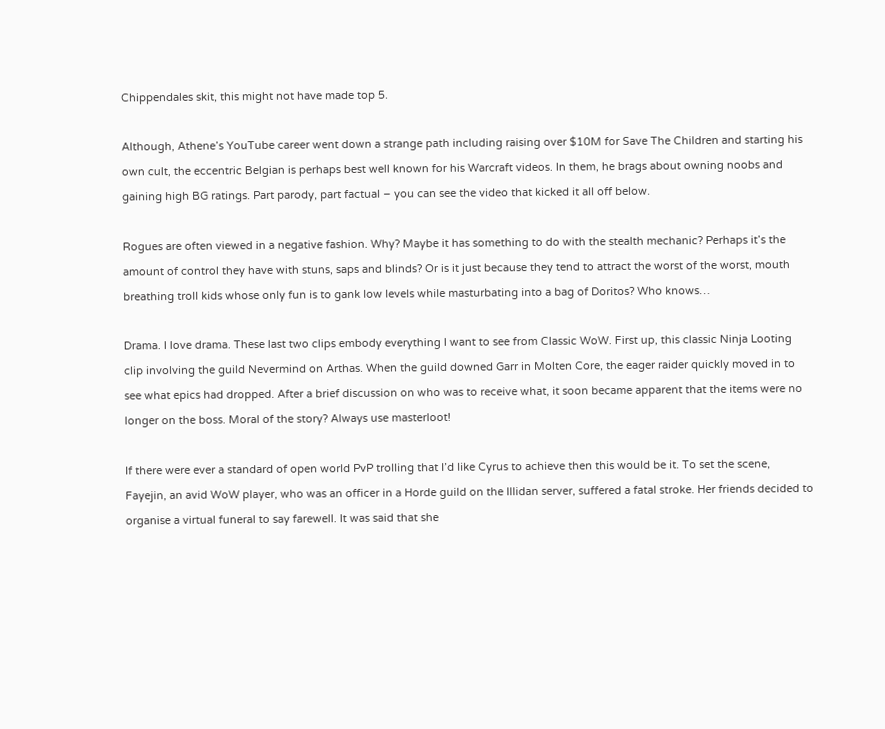Chippendales skit, this might not have made top 5.

Although, Athene’s YouTube career went down a strange path including raising over $10M for Save The Children and starting his own cult, the eccentric Belgian is perhaps best well known for his Warcraft videos. In them, he brags about owning noobs and gaining high BG ratings. Part parody, part factual – you can see the video that kicked it all off below.

Rogues are often viewed in a negative fashion. Why? Maybe it has something to do with the stealth mechanic? Perhaps it’s the amount of control they have with stuns, saps and blinds? Or is it just because they tend to attract the worst of the worst, mouth breathing troll kids whose only fun is to gank low levels while masturbating into a bag of Doritos? Who knows…

Drama. I love drama. These last two clips embody everything I want to see from Classic WoW. First up, this classic Ninja Looting clip involving the guild Nevermind on Arthas. When the guild downed Garr in Molten Core, the eager raider quickly moved in to see what epics had dropped. After a brief discussion on who was to receive what, it soon became apparent that the items were no longer on the boss. Moral of the story? Always use masterloot!

If there were ever a standard of open world PvP trolling that I’d like Cyrus to achieve then this would be it. To set the scene, Fayejin, an avid WoW player, who was an officer in a Horde guild on the Illidan server, suffered a fatal stroke. Her friends decided to organise a virtual funeral to say farewell. It was said that she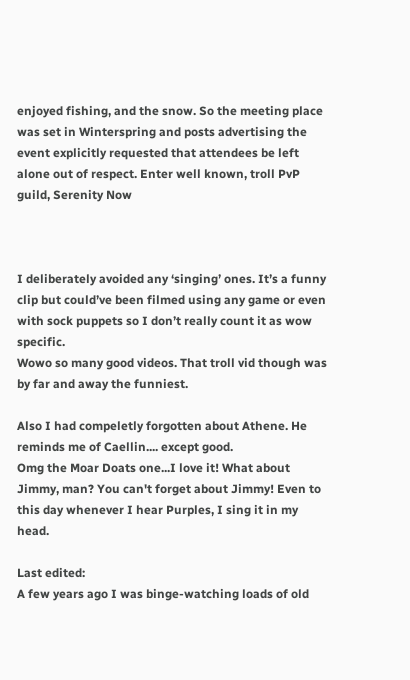enjoyed fishing, and the snow. So the meeting place was set in Winterspring and posts advertising the event explicitly requested that attendees be left alone out of respect. Enter well known, troll PvP guild, Serenity Now



I deliberately avoided any ‘singing’ ones. It’s a funny clip but could’ve been filmed using any game or even with sock puppets so I don’t really count it as wow specific.
Wowo so many good videos. That troll vid though was by far and away the funniest.

Also I had compeletly forgotten about Athene. He reminds me of Caellin.... except good.
Omg the Moar Doats one...I love it! What about Jimmy, man? You can't forget about Jimmy! Even to this day whenever I hear Purples, I sing it in my head.

Last edited:
A few years ago I was binge-watching loads of old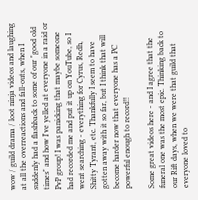wow / guild drama / loot ninja videos and laughing at all the overreactions and fall-outs, when I suddenly had a flashback to some of our "good old times" and how I've yelled at everyone in a raid or PvP group! I was panicking that maybe someone had recorded me and put it up on YouTube, so I went searching - everything for Cyrus, Redh, Shitty Tyrant, etc. Thankfully I seem to have gotten away with it so far, but I think that will become harder now that everyone has a PC powerful enough to record!!

Some great videos here - and I agree that the funeral one was the most epic. Thinking back to our Rift days, when we were that guild that everyone loved to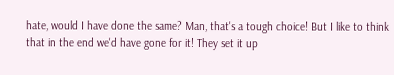hate, would I have done the same? Man, that's a tough choice! But I like to think that in the end we'd have gone for it! They set it up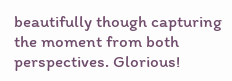beautifully though capturing the moment from both perspectives. Glorious!